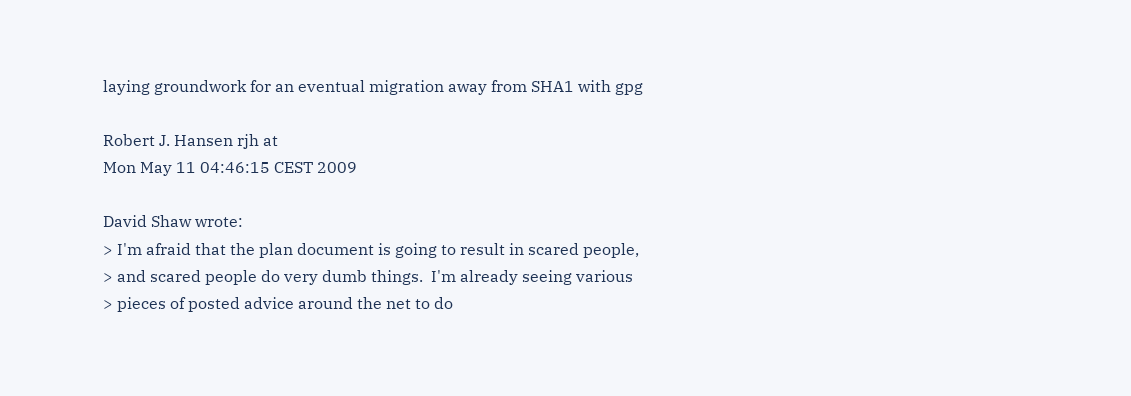laying groundwork for an eventual migration away from SHA1 with gpg

Robert J. Hansen rjh at
Mon May 11 04:46:15 CEST 2009

David Shaw wrote:
> I'm afraid that the plan document is going to result in scared people,
> and scared people do very dumb things.  I'm already seeing various
> pieces of posted advice around the net to do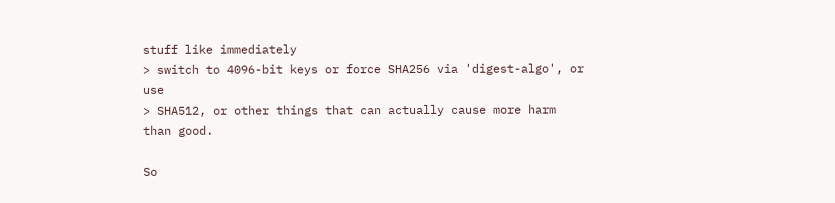stuff like immediately
> switch to 4096-bit keys or force SHA256 via 'digest-algo', or use
> SHA512, or other things that can actually cause more harm than good.

So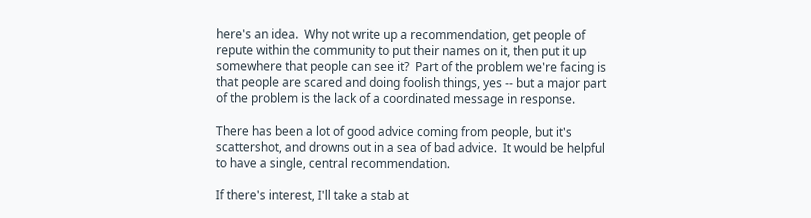here's an idea.  Why not write up a recommendation, get people of
repute within the community to put their names on it, then put it up
somewhere that people can see it?  Part of the problem we're facing is
that people are scared and doing foolish things, yes -- but a major part
of the problem is the lack of a coordinated message in response.

There has been a lot of good advice coming from people, but it's
scattershot, and drowns out in a sea of bad advice.  It would be helpful
to have a single, central recommendation.

If there's interest, I'll take a stab at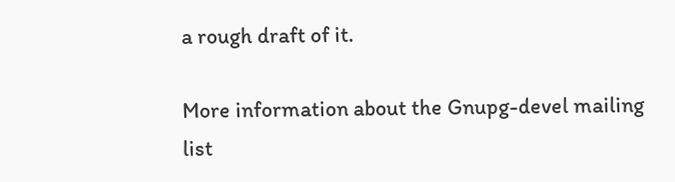a rough draft of it.

More information about the Gnupg-devel mailing list